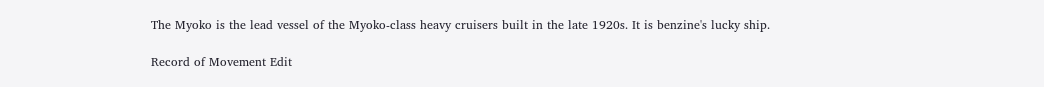The Myoko is the lead vessel of the Myoko-class heavy cruisers built in the late 1920s. It is benzine's lucky ship.

Record of Movement Edit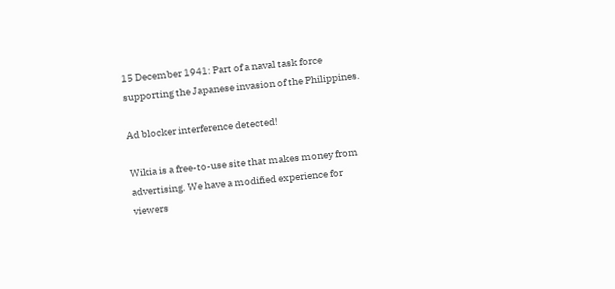15 December 1941: Part of a naval task force supporting the Japanese invasion of the Philippines.

Ad blocker interference detected!

Wikia is a free-to-use site that makes money from advertising. We have a modified experience for viewers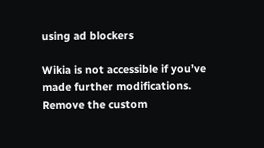using ad blockers

Wikia is not accessible if you’ve made further modifications. Remove the custom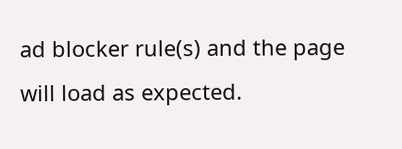ad blocker rule(s) and the page will load as expected.